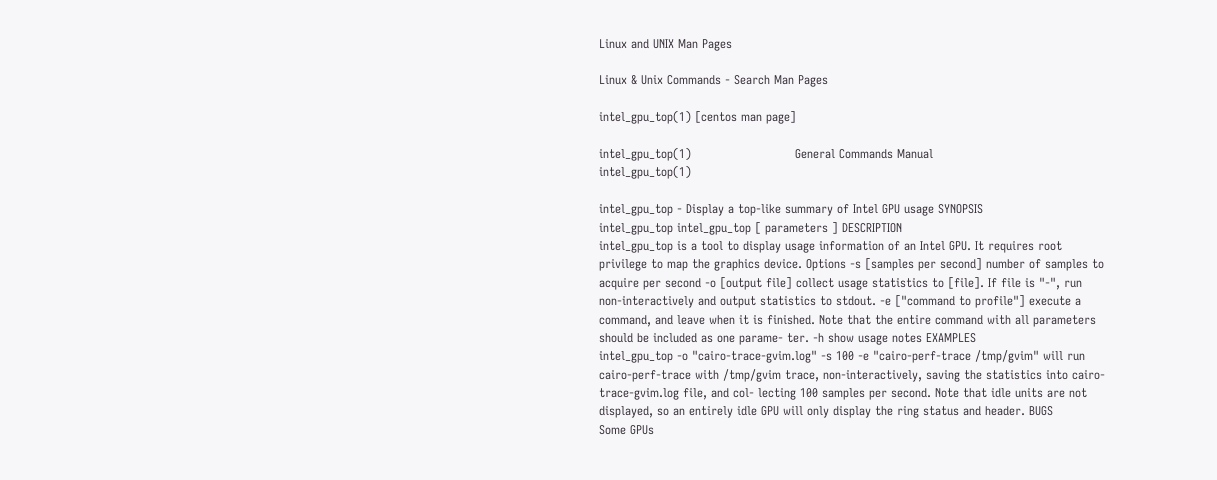Linux and UNIX Man Pages

Linux & Unix Commands - Search Man Pages

intel_gpu_top(1) [centos man page]

intel_gpu_top(1)                          General Commands Manual                         intel_gpu_top(1)

intel_gpu_top - Display a top-like summary of Intel GPU usage SYNOPSIS
intel_gpu_top intel_gpu_top [ parameters ] DESCRIPTION
intel_gpu_top is a tool to display usage information of an Intel GPU. It requires root privilege to map the graphics device. Options -s [samples per second] number of samples to acquire per second -o [output file] collect usage statistics to [file]. If file is "-", run non-interactively and output statistics to stdout. -e ["command to profile"] execute a command, and leave when it is finished. Note that the entire command with all parameters should be included as one parame- ter. -h show usage notes EXAMPLES
intel_gpu_top -o "cairo-trace-gvim.log" -s 100 -e "cairo-perf-trace /tmp/gvim" will run cairo-perf-trace with /tmp/gvim trace, non-interactively, saving the statistics into cairo-trace-gvim.log file, and col- lecting 100 samples per second. Note that idle units are not displayed, so an entirely idle GPU will only display the ring status and header. BUGS
Some GPUs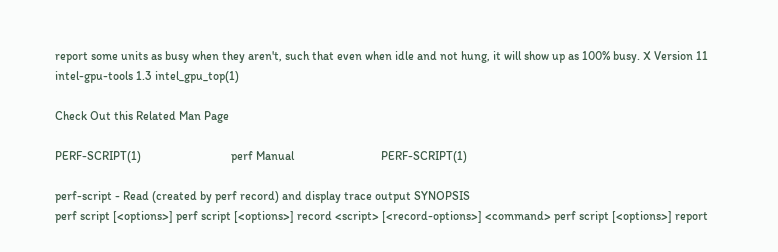report some units as busy when they aren't, such that even when idle and not hung, it will show up as 100% busy. X Version 11 intel-gpu-tools 1.3 intel_gpu_top(1)

Check Out this Related Man Page

PERF-SCRIPT(1)                              perf Manual                             PERF-SCRIPT(1)

perf-script - Read (created by perf record) and display trace output SYNOPSIS
perf script [<options>] perf script [<options>] record <script> [<record-options>] <command> perf script [<options>] report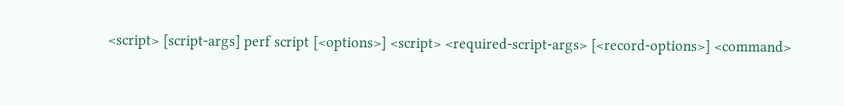<script> [script-args] perf script [<options>] <script> <required-script-args> [<record-options>] <command>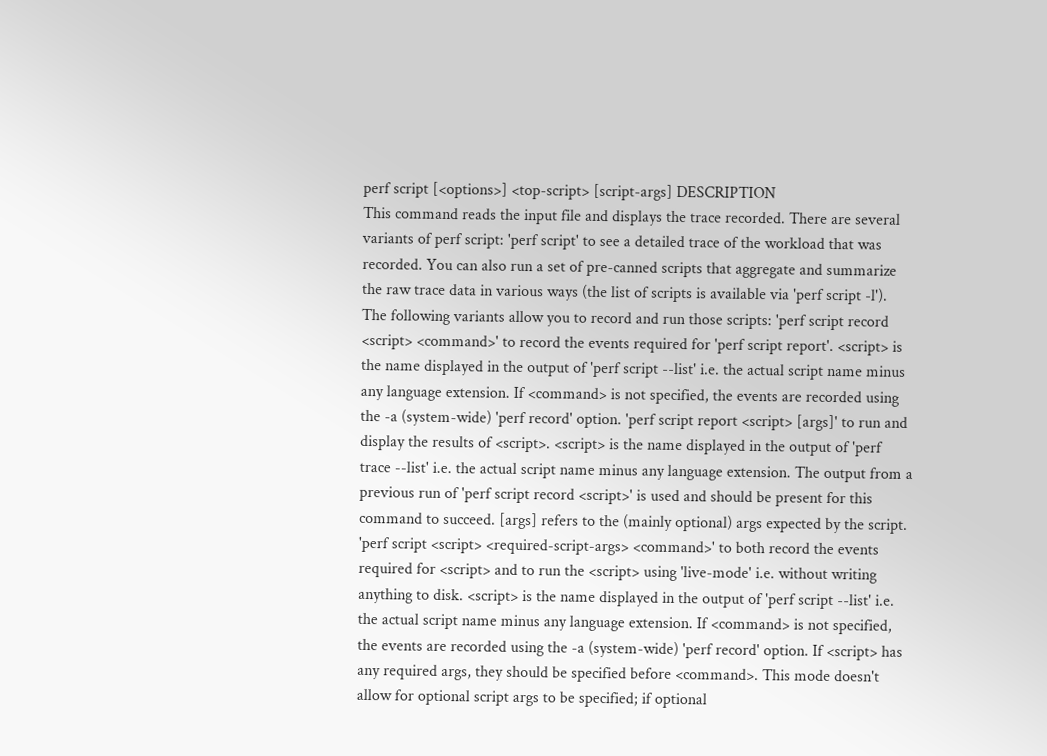perf script [<options>] <top-script> [script-args] DESCRIPTION
This command reads the input file and displays the trace recorded. There are several variants of perf script: 'perf script' to see a detailed trace of the workload that was recorded. You can also run a set of pre-canned scripts that aggregate and summarize the raw trace data in various ways (the list of scripts is available via 'perf script -l'). The following variants allow you to record and run those scripts: 'perf script record <script> <command>' to record the events required for 'perf script report'. <script> is the name displayed in the output of 'perf script --list' i.e. the actual script name minus any language extension. If <command> is not specified, the events are recorded using the -a (system-wide) 'perf record' option. 'perf script report <script> [args]' to run and display the results of <script>. <script> is the name displayed in the output of 'perf trace --list' i.e. the actual script name minus any language extension. The output from a previous run of 'perf script record <script>' is used and should be present for this command to succeed. [args] refers to the (mainly optional) args expected by the script. 'perf script <script> <required-script-args> <command>' to both record the events required for <script> and to run the <script> using 'live-mode' i.e. without writing anything to disk. <script> is the name displayed in the output of 'perf script --list' i.e. the actual script name minus any language extension. If <command> is not specified, the events are recorded using the -a (system-wide) 'perf record' option. If <script> has any required args, they should be specified before <command>. This mode doesn't allow for optional script args to be specified; if optional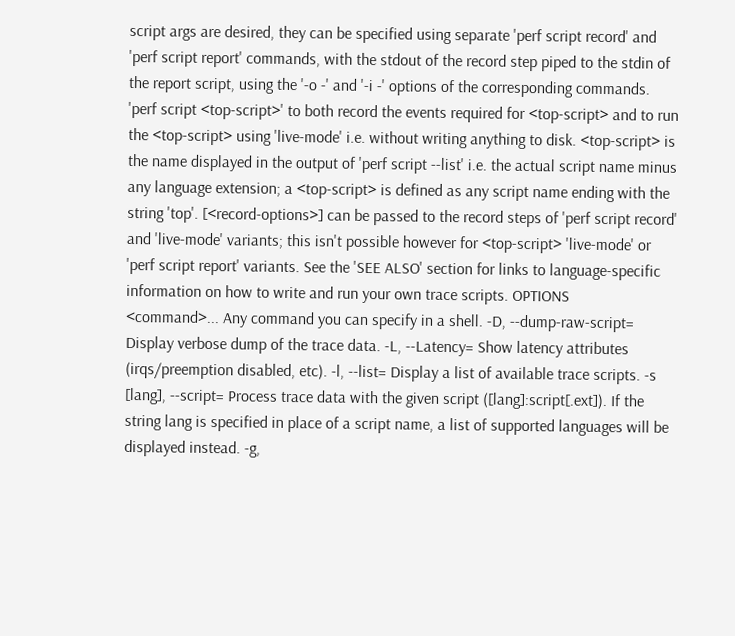script args are desired, they can be specified using separate 'perf script record' and 'perf script report' commands, with the stdout of the record step piped to the stdin of the report script, using the '-o -' and '-i -' options of the corresponding commands. 'perf script <top-script>' to both record the events required for <top-script> and to run the <top-script> using 'live-mode' i.e. without writing anything to disk. <top-script> is the name displayed in the output of 'perf script --list' i.e. the actual script name minus any language extension; a <top-script> is defined as any script name ending with the string 'top'. [<record-options>] can be passed to the record steps of 'perf script record' and 'live-mode' variants; this isn't possible however for <top-script> 'live-mode' or 'perf script report' variants. See the 'SEE ALSO' section for links to language-specific information on how to write and run your own trace scripts. OPTIONS
<command>... Any command you can specify in a shell. -D, --dump-raw-script= Display verbose dump of the trace data. -L, --Latency= Show latency attributes (irqs/preemption disabled, etc). -l, --list= Display a list of available trace scripts. -s [lang], --script= Process trace data with the given script ([lang]:script[.ext]). If the string lang is specified in place of a script name, a list of supported languages will be displayed instead. -g,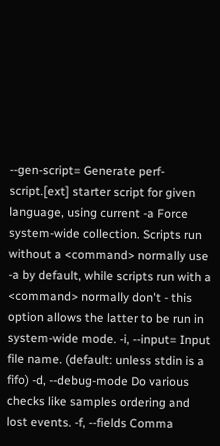--gen-script= Generate perf-script.[ext] starter script for given language, using current -a Force system-wide collection. Scripts run without a <command> normally use -a by default, while scripts run with a <command> normally don't - this option allows the latter to be run in system-wide mode. -i, --input= Input file name. (default: unless stdin is a fifo) -d, --debug-mode Do various checks like samples ordering and lost events. -f, --fields Comma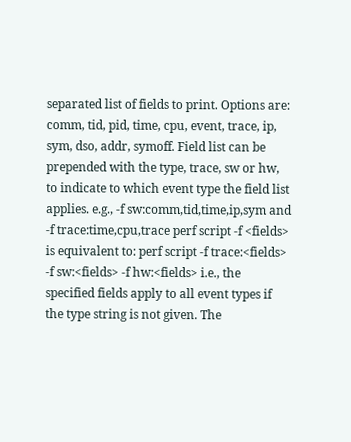separated list of fields to print. Options are: comm, tid, pid, time, cpu, event, trace, ip, sym, dso, addr, symoff. Field list can be prepended with the type, trace, sw or hw, to indicate to which event type the field list applies. e.g., -f sw:comm,tid,time,ip,sym and -f trace:time,cpu,trace perf script -f <fields> is equivalent to: perf script -f trace:<fields> -f sw:<fields> -f hw:<fields> i.e., the specified fields apply to all event types if the type string is not given. The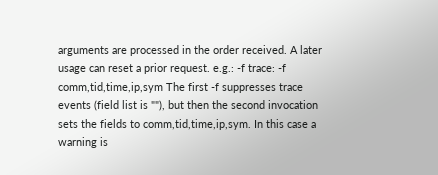arguments are processed in the order received. A later usage can reset a prior request. e.g.: -f trace: -f comm,tid,time,ip,sym The first -f suppresses trace events (field list is ""), but then the second invocation sets the fields to comm,tid,time,ip,sym. In this case a warning is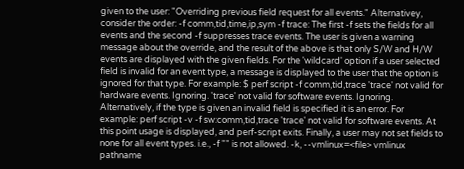given to the user: "Overriding previous field request for all events." Alternativey, consider the order: -f comm,tid,time,ip,sym -f trace: The first -f sets the fields for all events and the second -f suppresses trace events. The user is given a warning message about the override, and the result of the above is that only S/W and H/W events are displayed with the given fields. For the 'wildcard' option if a user selected field is invalid for an event type, a message is displayed to the user that the option is ignored for that type. For example: $ perf script -f comm,tid,trace 'trace' not valid for hardware events. Ignoring. 'trace' not valid for software events. Ignoring. Alternatively, if the type is given an invalid field is specified it is an error. For example: perf script -v -f sw:comm,tid,trace 'trace' not valid for software events. At this point usage is displayed, and perf-script exits. Finally, a user may not set fields to none for all event types. i.e., -f "" is not allowed. -k, --vmlinux=<file> vmlinux pathname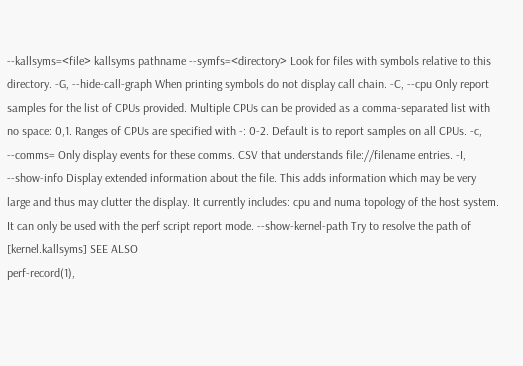--kallsyms=<file> kallsyms pathname --symfs=<directory> Look for files with symbols relative to this directory. -G, --hide-call-graph When printing symbols do not display call chain. -C, --cpu Only report samples for the list of CPUs provided. Multiple CPUs can be provided as a comma-separated list with no space: 0,1. Ranges of CPUs are specified with -: 0-2. Default is to report samples on all CPUs. -c, --comms= Only display events for these comms. CSV that understands file://filename entries. -I, --show-info Display extended information about the file. This adds information which may be very large and thus may clutter the display. It currently includes: cpu and numa topology of the host system. It can only be used with the perf script report mode. --show-kernel-path Try to resolve the path of [kernel.kallsyms] SEE ALSO
perf-record(1),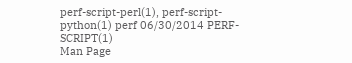perf-script-perl(1), perf-script-python(1) perf 06/30/2014 PERF-SCRIPT(1)
Man Page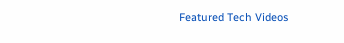Featured Tech Videos